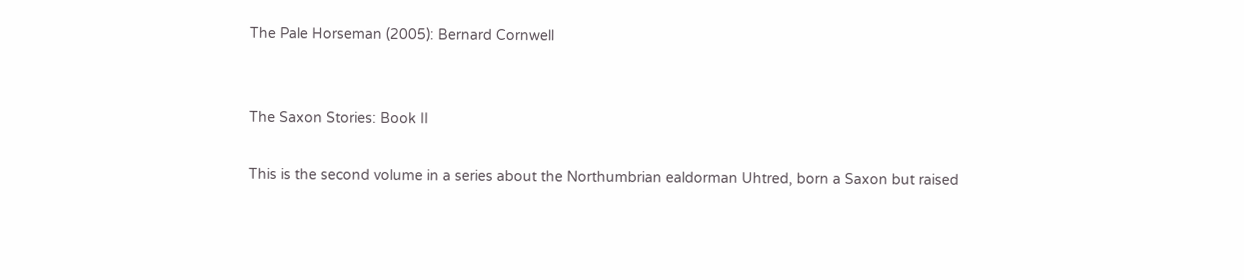The Pale Horseman (2005): Bernard Cornwell


The Saxon Stories: Book II

This is the second volume in a series about the Northumbrian ealdorman Uhtred, born a Saxon but raised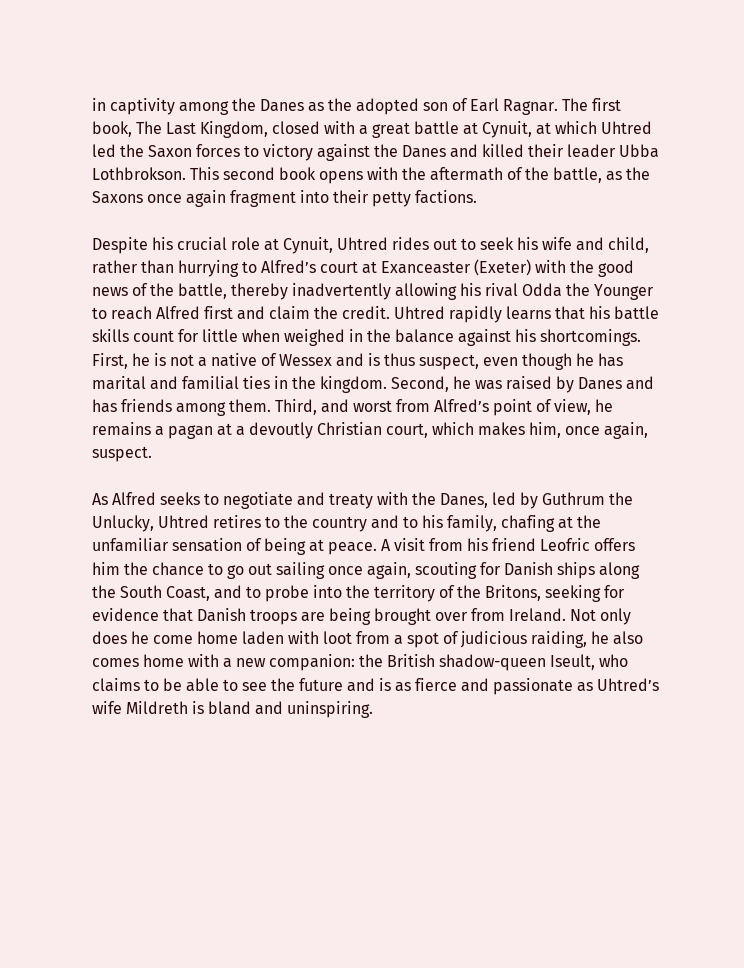in captivity among the Danes as the adopted son of Earl Ragnar. The first book, The Last Kingdom, closed with a great battle at Cynuit, at which Uhtred led the Saxon forces to victory against the Danes and killed their leader Ubba Lothbrokson. This second book opens with the aftermath of the battle, as the Saxons once again fragment into their petty factions.

Despite his crucial role at Cynuit, Uhtred rides out to seek his wife and child, rather than hurrying to Alfred’s court at Exanceaster (Exeter) with the good news of the battle, thereby inadvertently allowing his rival Odda the Younger to reach Alfred first and claim the credit. Uhtred rapidly learns that his battle skills count for little when weighed in the balance against his shortcomings. First, he is not a native of Wessex and is thus suspect, even though he has marital and familial ties in the kingdom. Second, he was raised by Danes and has friends among them. Third, and worst from Alfred’s point of view, he remains a pagan at a devoutly Christian court, which makes him, once again, suspect.

As Alfred seeks to negotiate and treaty with the Danes, led by Guthrum the Unlucky, Uhtred retires to the country and to his family, chafing at the unfamiliar sensation of being at peace. A visit from his friend Leofric offers him the chance to go out sailing once again, scouting for Danish ships along the South Coast, and to probe into the territory of the Britons, seeking for evidence that Danish troops are being brought over from Ireland. Not only does he come home laden with loot from a spot of judicious raiding, he also comes home with a new companion: the British shadow-queen Iseult, who claims to be able to see the future and is as fierce and passionate as Uhtred’s wife Mildreth is bland and uninspiring.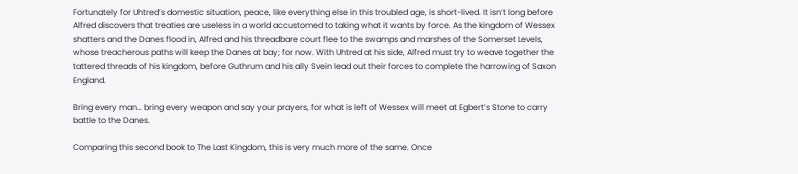Fortunately for Uhtred’s domestic situation, peace, like everything else in this troubled age, is short-lived. It isn’t long before Alfred discovers that treaties are useless in a world accustomed to taking what it wants by force. As the kingdom of Wessex shatters and the Danes flood in, Alfred and his threadbare court flee to the swamps and marshes of the Somerset Levels, whose treacherous paths will keep the Danes at bay; for now. With Uhtred at his side, Alfred must try to weave together the tattered threads of his kingdom, before Guthrum and his ally Svein lead out their forces to complete the harrowing of Saxon England.

Bring every man… bring every weapon and say your prayers, for what is left of Wessex will meet at Egbert’s Stone to carry battle to the Danes.

Comparing this second book to The Last Kingdom, this is very much more of the same. Once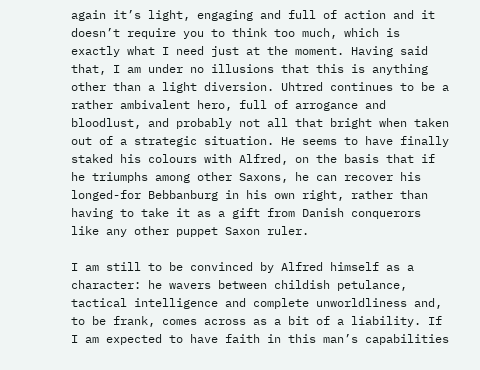again it’s light, engaging and full of action and it doesn’t require you to think too much, which is exactly what I need just at the moment. Having said that, I am under no illusions that this is anything other than a light diversion. Uhtred continues to be a rather ambivalent hero, full of arrogance and bloodlust, and probably not all that bright when taken out of a strategic situation. He seems to have finally staked his colours with Alfred, on the basis that if he triumphs among other Saxons, he can recover his longed-for Bebbanburg in his own right, rather than having to take it as a gift from Danish conquerors like any other puppet Saxon ruler.

I am still to be convinced by Alfred himself as a character: he wavers between childish petulance, tactical intelligence and complete unworldliness and, to be frank, comes across as a bit of a liability. If I am expected to have faith in this man’s capabilities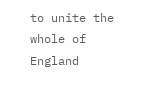to unite the whole of England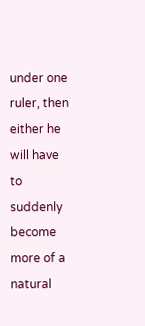under one ruler, then either he will have to suddenly become more of a natural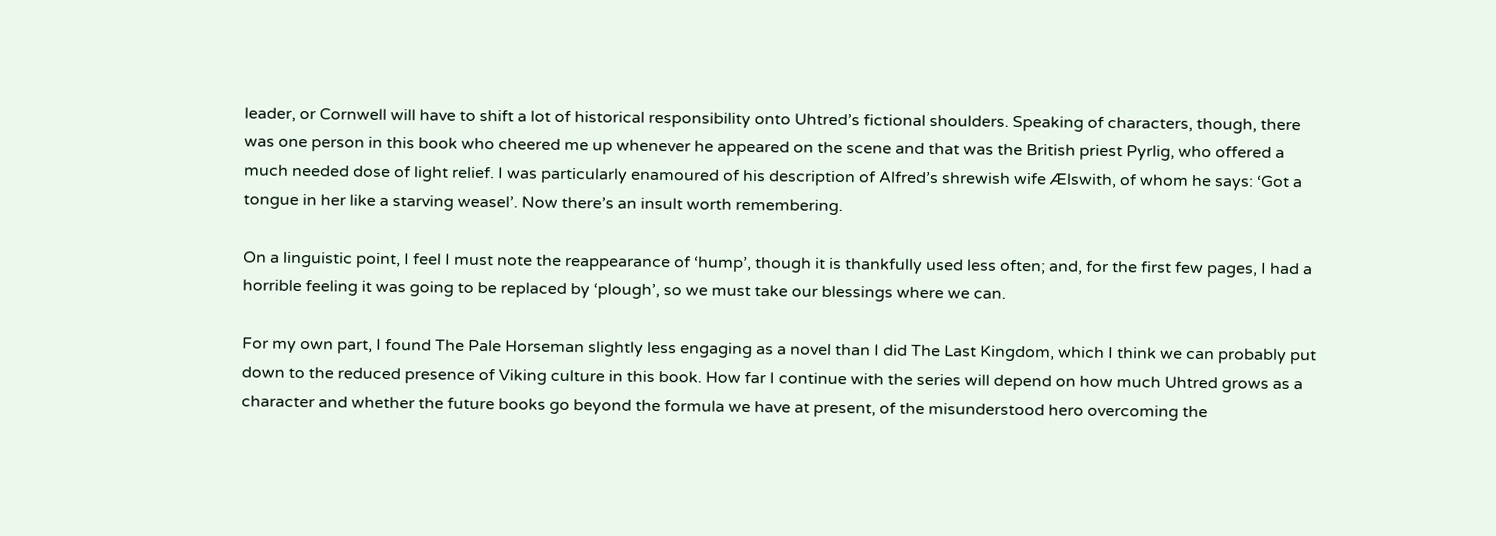leader, or Cornwell will have to shift a lot of historical responsibility onto Uhtred’s fictional shoulders. Speaking of characters, though, there was one person in this book who cheered me up whenever he appeared on the scene and that was the British priest Pyrlig, who offered a much needed dose of light relief. I was particularly enamoured of his description of Alfred’s shrewish wife Ælswith, of whom he says: ‘Got a tongue in her like a starving weasel’. Now there’s an insult worth remembering.

On a linguistic point, I feel I must note the reappearance of ‘hump’, though it is thankfully used less often; and, for the first few pages, I had a horrible feeling it was going to be replaced by ‘plough’, so we must take our blessings where we can.

For my own part, I found The Pale Horseman slightly less engaging as a novel than I did The Last Kingdom, which I think we can probably put down to the reduced presence of Viking culture in this book. How far I continue with the series will depend on how much Uhtred grows as a character and whether the future books go beyond the formula we have at present, of the misunderstood hero overcoming the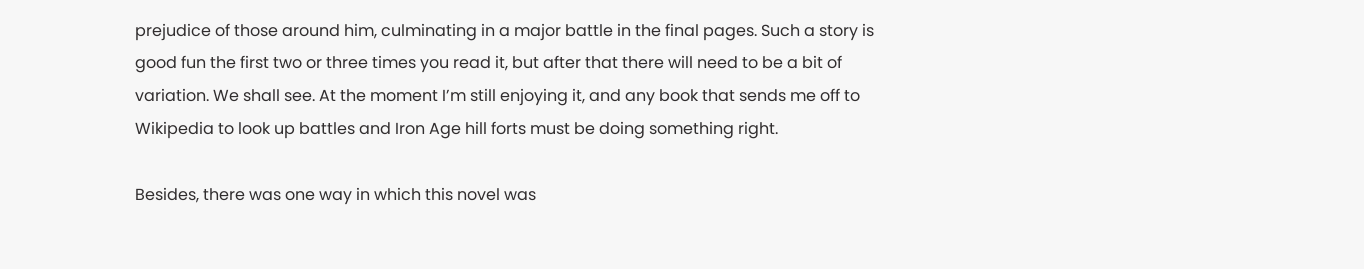prejudice of those around him, culminating in a major battle in the final pages. Such a story is good fun the first two or three times you read it, but after that there will need to be a bit of variation. We shall see. At the moment I’m still enjoying it, and any book that sends me off to Wikipedia to look up battles and Iron Age hill forts must be doing something right.

Besides, there was one way in which this novel was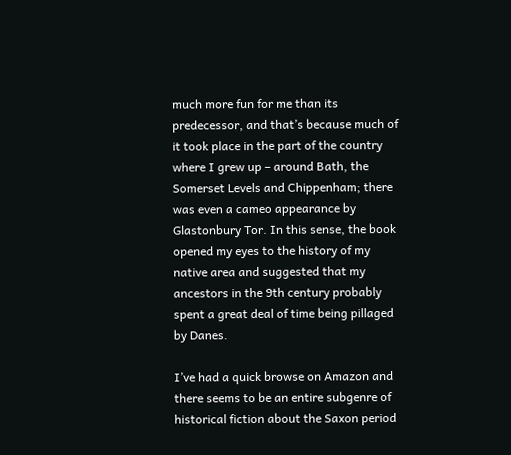much more fun for me than its predecessor, and that’s because much of it took place in the part of the country where I grew up – around Bath, the Somerset Levels and Chippenham; there was even a cameo appearance by Glastonbury Tor. In this sense, the book opened my eyes to the history of my native area and suggested that my ancestors in the 9th century probably spent a great deal of time being pillaged by Danes.

I’ve had a quick browse on Amazon and there seems to be an entire subgenre of historical fiction about the Saxon period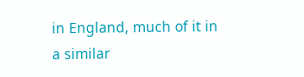in England, much of it in a similar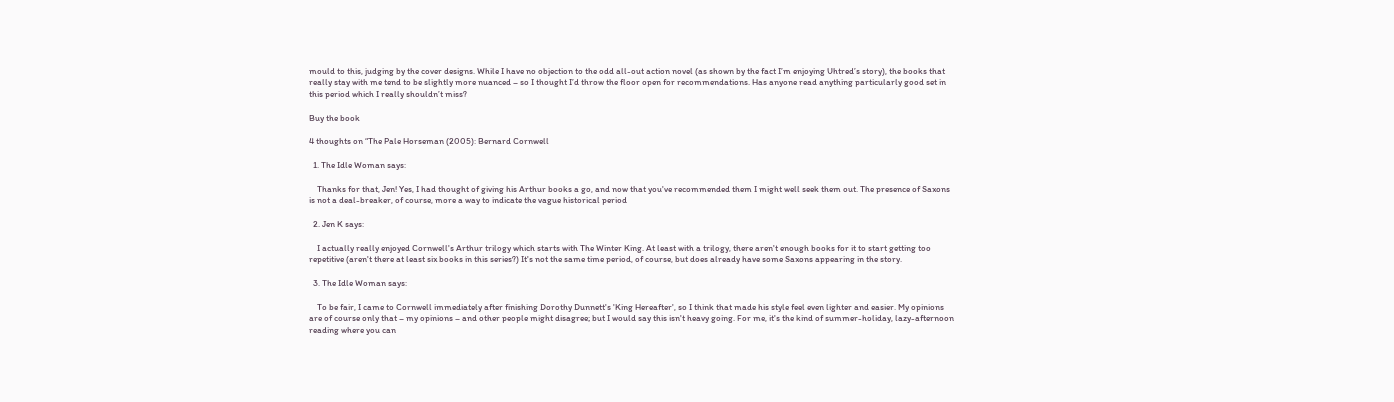mould to this, judging by the cover designs. While I have no objection to the odd all-out action novel (as shown by the fact I’m enjoying Uhtred’s story), the books that really stay with me tend to be slightly more nuanced – so I thought I’d throw the floor open for recommendations. Has anyone read anything particularly good set in this period which I really shouldn’t miss?

Buy the book

4 thoughts on “The Pale Horseman (2005): Bernard Cornwell

  1. The Idle Woman says:

    Thanks for that, Jen! Yes, I had thought of giving his Arthur books a go, and now that you've recommended them I might well seek them out. The presence of Saxons is not a deal-breaker, of course, more a way to indicate the vague historical period

  2. Jen K says:

    I actually really enjoyed Cornwell's Arthur trilogy which starts with The Winter King. At least with a trilogy, there aren't enough books for it to start getting too repetitive (aren't there at least six books in this series?) It's not the same time period, of course, but does already have some Saxons appearing in the story.

  3. The Idle Woman says:

    To be fair, I came to Cornwell immediately after finishing Dorothy Dunnett's 'King Hereafter', so I think that made his style feel even lighter and easier. My opinions are of course only that – my opinions – and other people might disagree; but I would say this isn't heavy going. For me, it's the kind of summer-holiday, lazy-afternoon reading where you can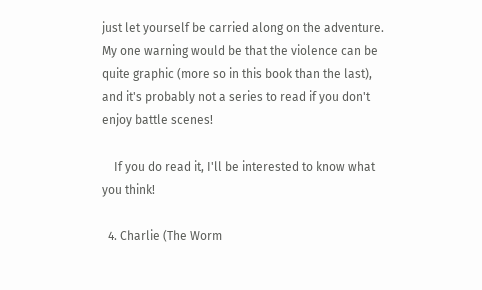just let yourself be carried along on the adventure. My one warning would be that the violence can be quite graphic (more so in this book than the last), and it's probably not a series to read if you don't enjoy battle scenes!

    If you do read it, I'll be interested to know what you think!

  4. Charlie (The Worm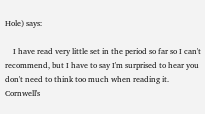Hole) says:

    I have read very little set in the period so far so I can't recommend, but I have to say I'm surprised to hear you don't need to think too much when reading it. Cornwell's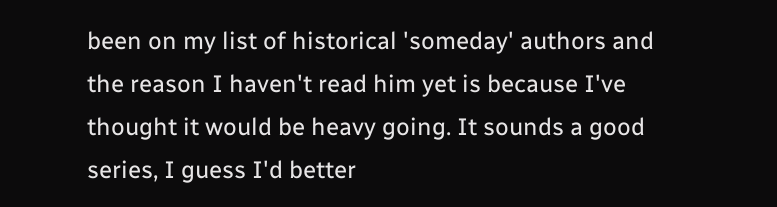been on my list of historical 'someday' authors and the reason I haven't read him yet is because I've thought it would be heavy going. It sounds a good series, I guess I'd better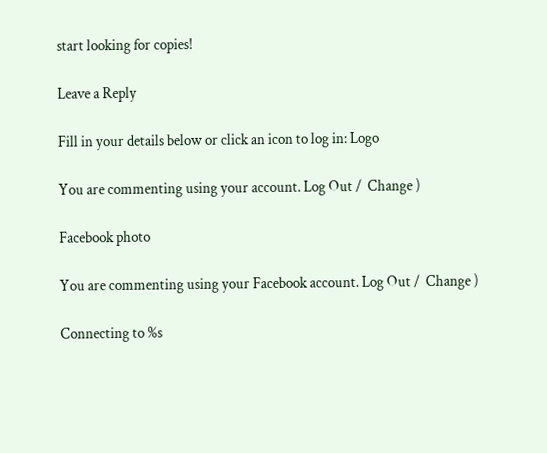start looking for copies!

Leave a Reply

Fill in your details below or click an icon to log in: Logo

You are commenting using your account. Log Out /  Change )

Facebook photo

You are commenting using your Facebook account. Log Out /  Change )

Connecting to %s